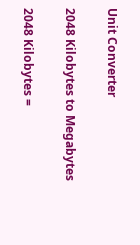Unit Converter

2048 Kilobytes to Megabytes

2048 Kilobytes =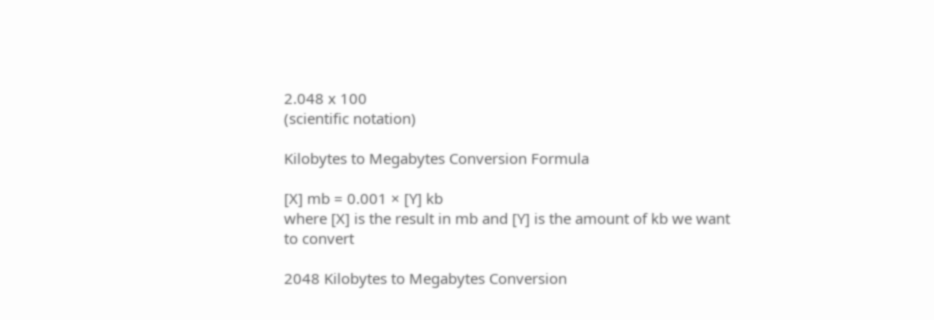2.048 x 100
(scientific notation)

Kilobytes to Megabytes Conversion Formula

[X] mb = 0.001 × [Y] kb
where [X] is the result in mb and [Y] is the amount of kb we want to convert

2048 Kilobytes to Megabytes Conversion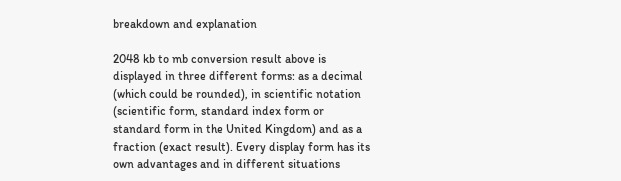breakdown and explanation

2048 kb to mb conversion result above is displayed in three different forms: as a decimal (which could be rounded), in scientific notation (scientific form, standard index form or standard form in the United Kingdom) and as a fraction (exact result). Every display form has its own advantages and in different situations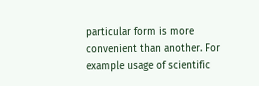particular form is more convenient than another. For example usage of scientific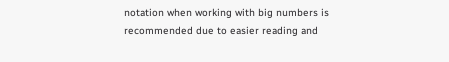notation when working with big numbers is recommended due to easier reading and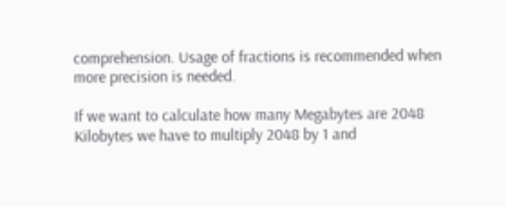comprehension. Usage of fractions is recommended when more precision is needed.

If we want to calculate how many Megabytes are 2048 Kilobytes we have to multiply 2048 by 1 and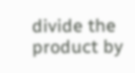divide the product by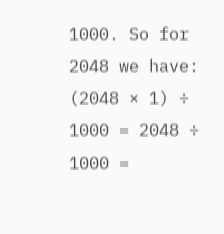1000. So for 2048 we have: (2048 × 1) ÷ 1000 = 2048 ÷ 1000 =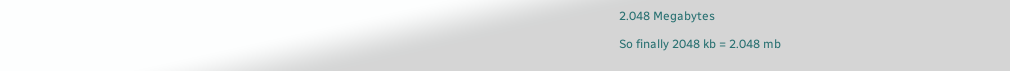2.048 Megabytes

So finally 2048 kb = 2.048 mb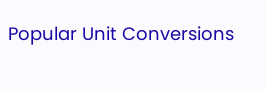Popular Unit Conversions